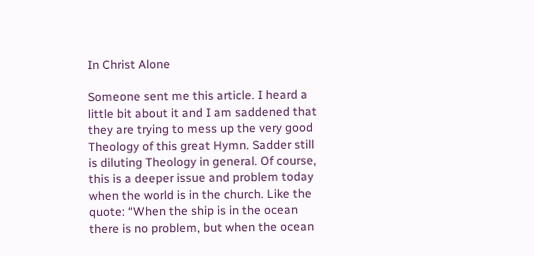In Christ Alone

Someone sent me this article. I heard a little bit about it and I am saddened that they are trying to mess up the very good Theology of this great Hymn. Sadder still is diluting Theology in general. Of course, this is a deeper issue and problem today when the world is in the church. Like the quote: “When the ship is in the ocean there is no problem, but when the ocean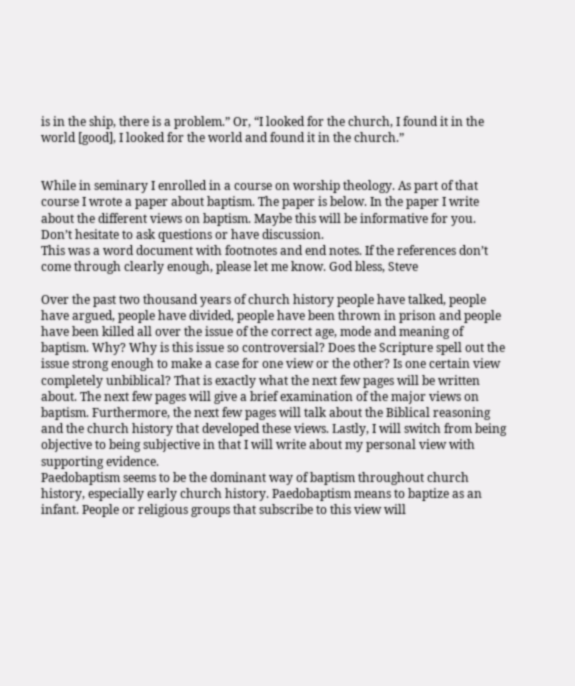is in the ship, there is a problem.” Or, “I looked for the church, I found it in the world [good], I looked for the world and found it in the church.”


While in seminary I enrolled in a course on worship theology. As part of that course I wrote a paper about baptism. The paper is below. In the paper I write about the different views on baptism. Maybe this will be informative for you. Don’t hesitate to ask questions or have discussion.
This was a word document with footnotes and end notes. If the references don’t come through clearly enough, please let me know. God bless, Steve

Over the past two thousand years of church history people have talked, people have argued, people have divided, people have been thrown in prison and people have been killed all over the issue of the correct age, mode and meaning of baptism. Why? Why is this issue so controversial? Does the Scripture spell out the issue strong enough to make a case for one view or the other? Is one certain view completely unbiblical? That is exactly what the next few pages will be written about. The next few pages will give a brief examination of the major views on baptism. Furthermore, the next few pages will talk about the Biblical reasoning and the church history that developed these views. Lastly, I will switch from being objective to being subjective in that I will write about my personal view with supporting evidence.
Paedobaptism seems to be the dominant way of baptism throughout church history, especially early church history. Paedobaptism means to baptize as an infant. People or religious groups that subscribe to this view will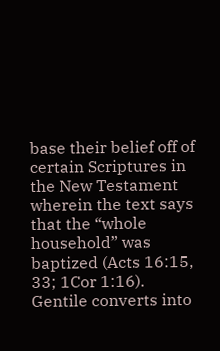base their belief off of certain Scriptures in the New Testament wherein the text says that the “whole household” was baptized (Acts 16:15, 33; 1Cor 1:16). Gentile converts into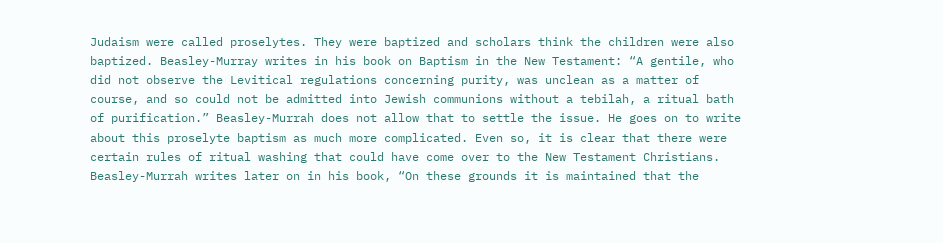Judaism were called proselytes. They were baptized and scholars think the children were also baptized. Beasley-Murray writes in his book on Baptism in the New Testament: “A gentile, who did not observe the Levitical regulations concerning purity, was unclean as a matter of course, and so could not be admitted into Jewish communions without a tebilah, a ritual bath of purification.” Beasley-Murrah does not allow that to settle the issue. He goes on to write about this proselyte baptism as much more complicated. Even so, it is clear that there were certain rules of ritual washing that could have come over to the New Testament Christians. Beasley-Murrah writes later on in his book, “On these grounds it is maintained that the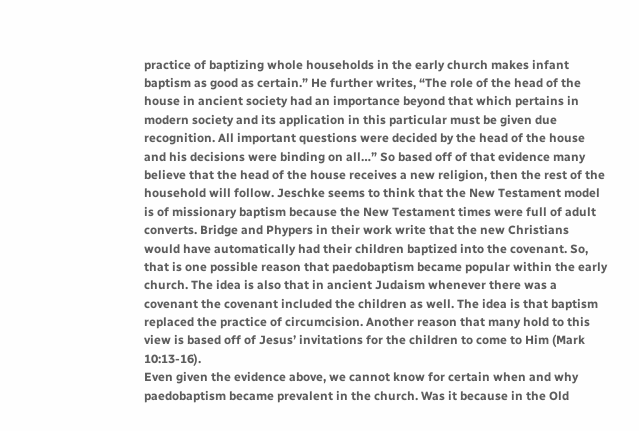practice of baptizing whole households in the early church makes infant baptism as good as certain.” He further writes, “The role of the head of the house in ancient society had an importance beyond that which pertains in modern society and its application in this particular must be given due recognition. All important questions were decided by the head of the house and his decisions were binding on all…” So based off of that evidence many believe that the head of the house receives a new religion, then the rest of the household will follow. Jeschke seems to think that the New Testament model is of missionary baptism because the New Testament times were full of adult converts. Bridge and Phypers in their work write that the new Christians would have automatically had their children baptized into the covenant. So, that is one possible reason that paedobaptism became popular within the early church. The idea is also that in ancient Judaism whenever there was a covenant the covenant included the children as well. The idea is that baptism replaced the practice of circumcision. Another reason that many hold to this view is based off of Jesus’ invitations for the children to come to Him (Mark 10:13-16).
Even given the evidence above, we cannot know for certain when and why paedobaptism became prevalent in the church. Was it because in the Old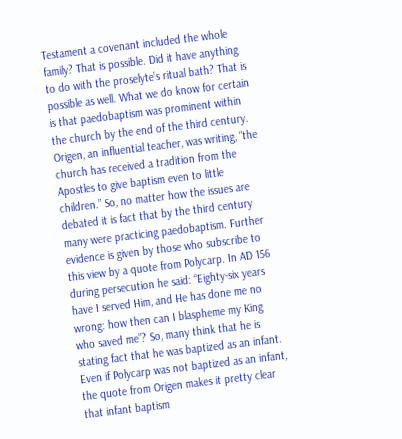Testament a covenant included the whole family? That is possible. Did it have anything to do with the proselyte’s ritual bath? That is possible as well. What we do know for certain is that paedobaptism was prominent within the church by the end of the third century. Origen, an influential teacher, was writing, “the church has received a tradition from the Apostles to give baptism even to little children.” So, no matter how the issues are debated it is fact that by the third century many were practicing paedobaptism. Further evidence is given by those who subscribe to this view by a quote from Polycarp. In AD 156 during persecution he said: “Eighty-six years have I served Him, and He has done me no wrong: how then can I blaspheme my King who saved me”? So, many think that he is stating fact that he was baptized as an infant. Even if Polycarp was not baptized as an infant, the quote from Origen makes it pretty clear that infant baptism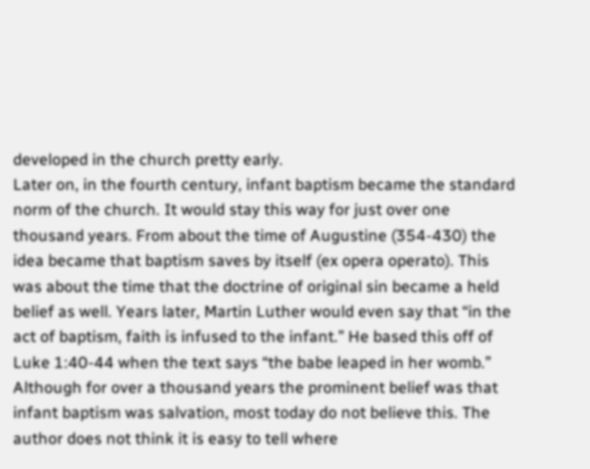developed in the church pretty early.
Later on, in the fourth century, infant baptism became the standard norm of the church. It would stay this way for just over one thousand years. From about the time of Augustine (354-430) the idea became that baptism saves by itself (ex opera operato). This was about the time that the doctrine of original sin became a held belief as well. Years later, Martin Luther would even say that “in the act of baptism, faith is infused to the infant.” He based this off of Luke 1:40-44 when the text says “the babe leaped in her womb.”
Although for over a thousand years the prominent belief was that infant baptism was salvation, most today do not believe this. The author does not think it is easy to tell where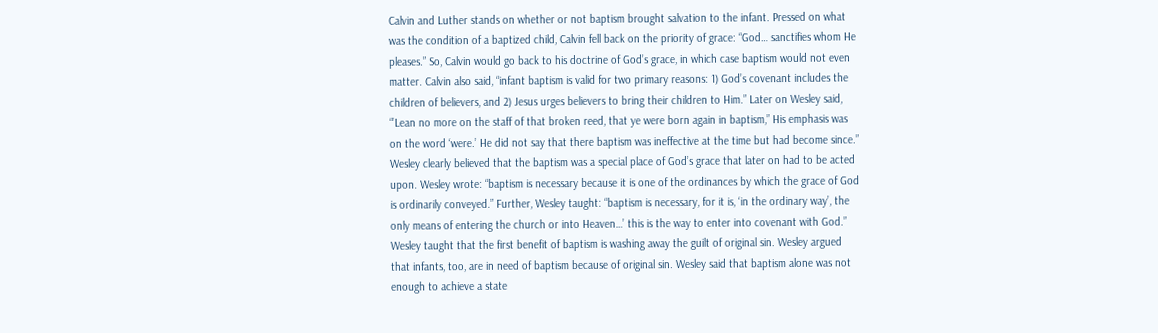Calvin and Luther stands on whether or not baptism brought salvation to the infant. Pressed on what was the condition of a baptized child, Calvin fell back on the priority of grace: “God… sanctifies whom He pleases.” So, Calvin would go back to his doctrine of God’s grace, in which case baptism would not even matter. Calvin also said, “infant baptism is valid for two primary reasons: 1) God’s covenant includes the children of believers, and 2) Jesus urges believers to bring their children to Him.” Later on Wesley said, “’Lean no more on the staff of that broken reed, that ye were born again in baptism,” His emphasis was on the word ‘were.’ He did not say that there baptism was ineffective at the time but had become since.” Wesley clearly believed that the baptism was a special place of God’s grace that later on had to be acted upon. Wesley wrote: “baptism is necessary because it is one of the ordinances by which the grace of God is ordinarily conveyed.” Further, Wesley taught: “baptism is necessary, for it is, ‘in the ordinary way’, the only means of entering the church or into Heaven…’ this is the way to enter into covenant with God.” Wesley taught that the first benefit of baptism is washing away the guilt of original sin. Wesley argued that infants, too, are in need of baptism because of original sin. Wesley said that baptism alone was not enough to achieve a state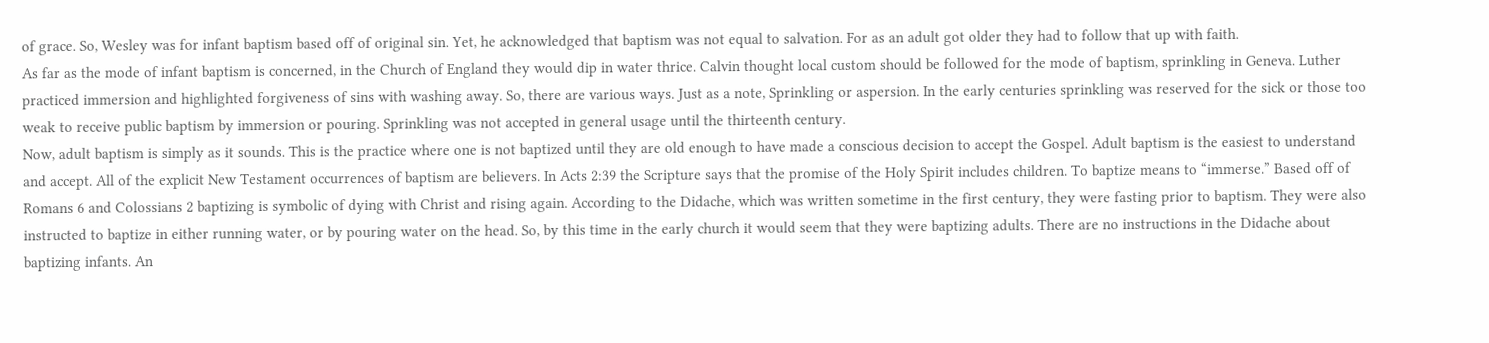of grace. So, Wesley was for infant baptism based off of original sin. Yet, he acknowledged that baptism was not equal to salvation. For as an adult got older they had to follow that up with faith.
As far as the mode of infant baptism is concerned, in the Church of England they would dip in water thrice. Calvin thought local custom should be followed for the mode of baptism, sprinkling in Geneva. Luther practiced immersion and highlighted forgiveness of sins with washing away. So, there are various ways. Just as a note, Sprinkling or aspersion. In the early centuries sprinkling was reserved for the sick or those too weak to receive public baptism by immersion or pouring. Sprinkling was not accepted in general usage until the thirteenth century.
Now, adult baptism is simply as it sounds. This is the practice where one is not baptized until they are old enough to have made a conscious decision to accept the Gospel. Adult baptism is the easiest to understand and accept. All of the explicit New Testament occurrences of baptism are believers. In Acts 2:39 the Scripture says that the promise of the Holy Spirit includes children. To baptize means to “immerse.” Based off of Romans 6 and Colossians 2 baptizing is symbolic of dying with Christ and rising again. According to the Didache, which was written sometime in the first century, they were fasting prior to baptism. They were also instructed to baptize in either running water, or by pouring water on the head. So, by this time in the early church it would seem that they were baptizing adults. There are no instructions in the Didache about baptizing infants. An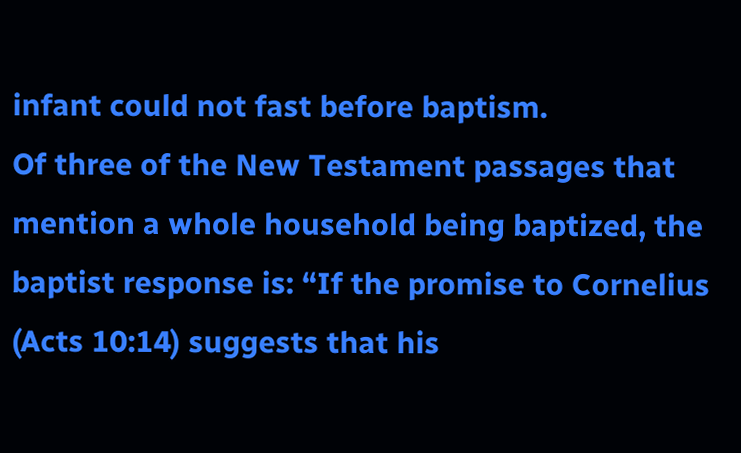infant could not fast before baptism.
Of three of the New Testament passages that mention a whole household being baptized, the baptist response is: “If the promise to Cornelius (Acts 10:14) suggests that his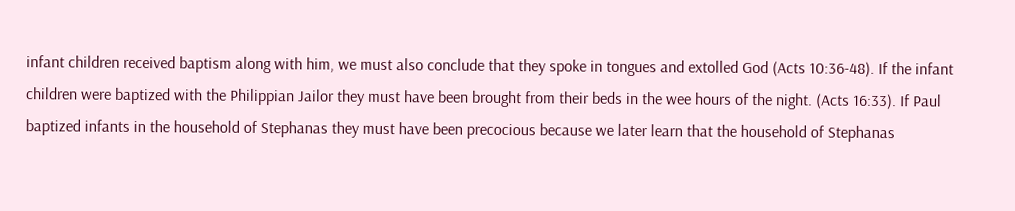infant children received baptism along with him, we must also conclude that they spoke in tongues and extolled God (Acts 10:36-48). If the infant children were baptized with the Philippian Jailor they must have been brought from their beds in the wee hours of the night. (Acts 16:33). If Paul baptized infants in the household of Stephanas they must have been precocious because we later learn that the household of Stephanas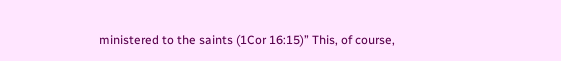ministered to the saints (1Cor 16:15)” This, of course,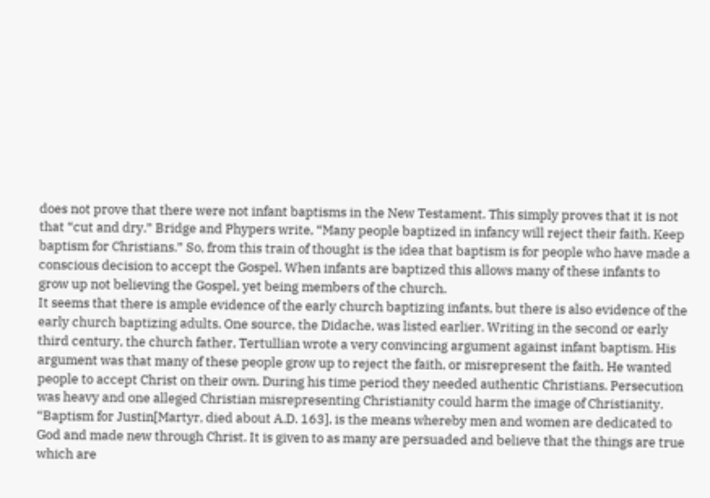does not prove that there were not infant baptisms in the New Testament. This simply proves that it is not that “cut and dry.” Bridge and Phypers write, “Many people baptized in infancy will reject their faith. Keep baptism for Christians.” So, from this train of thought is the idea that baptism is for people who have made a conscious decision to accept the Gospel. When infants are baptized this allows many of these infants to grow up not believing the Gospel, yet being members of the church.
It seems that there is ample evidence of the early church baptizing infants, but there is also evidence of the early church baptizing adults. One source, the Didache, was listed earlier. Writing in the second or early third century, the church father, Tertullian wrote a very convincing argument against infant baptism. His argument was that many of these people grow up to reject the faith, or misrepresent the faith. He wanted people to accept Christ on their own. During his time period they needed authentic Christians. Persecution was heavy and one alleged Christian misrepresenting Christianity could harm the image of Christianity.
“Baptism for Justin[Martyr, died about A.D. 163], is the means whereby men and women are dedicated to God and made new through Christ. It is given to as many are persuaded and believe that the things are true which are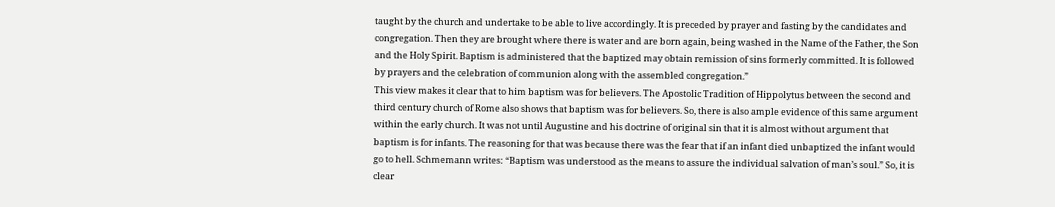taught by the church and undertake to be able to live accordingly. It is preceded by prayer and fasting by the candidates and congregation. Then they are brought where there is water and are born again, being washed in the Name of the Father, the Son and the Holy Spirit. Baptism is administered that the baptized may obtain remission of sins formerly committed. It is followed by prayers and the celebration of communion along with the assembled congregation.”
This view makes it clear that to him baptism was for believers. The Apostolic Tradition of Hippolytus between the second and third century church of Rome also shows that baptism was for believers. So, there is also ample evidence of this same argument within the early church. It was not until Augustine and his doctrine of original sin that it is almost without argument that baptism is for infants. The reasoning for that was because there was the fear that if an infant died unbaptized the infant would go to hell. Schmemann writes: “Baptism was understood as the means to assure the individual salvation of man’s soul.” So, it is clear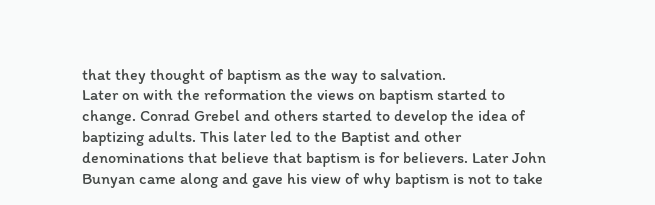that they thought of baptism as the way to salvation.
Later on with the reformation the views on baptism started to change. Conrad Grebel and others started to develop the idea of baptizing adults. This later led to the Baptist and other denominations that believe that baptism is for believers. Later John Bunyan came along and gave his view of why baptism is not to take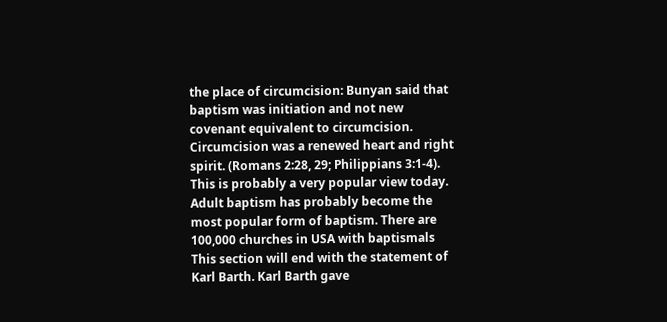the place of circumcision: Bunyan said that baptism was initiation and not new covenant equivalent to circumcision. Circumcision was a renewed heart and right spirit. (Romans 2:28, 29; Philippians 3:1-4). This is probably a very popular view today. Adult baptism has probably become the most popular form of baptism. There are 100,000 churches in USA with baptismals This section will end with the statement of Karl Barth. Karl Barth gave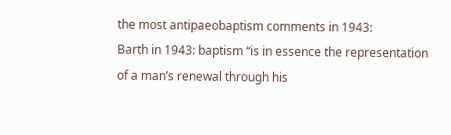the most antipaeobaptism comments in 1943:
Barth in 1943: baptism “is in essence the representation of a man’s renewal through his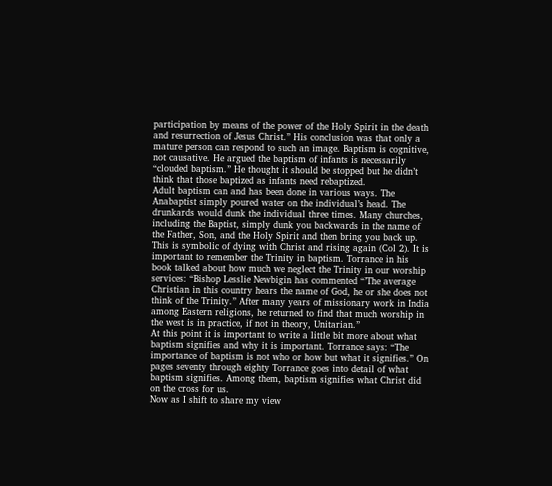participation by means of the power of the Holy Spirit in the death and resurrection of Jesus Christ.” His conclusion was that only a mature person can respond to such an image. Baptism is cognitive, not causative. He argued the baptism of infants is necessarily “clouded baptism.” He thought it should be stopped but he didn’t think that those baptized as infants need rebaptized.
Adult baptism can and has been done in various ways. The Anabaptist simply poured water on the individual’s head. The drunkards would dunk the individual three times. Many churches, including the Baptist, simply dunk you backwards in the name of the Father, Son, and the Holy Spirit and then bring you back up. This is symbolic of dying with Christ and rising again (Col 2). It is important to remember the Trinity in baptism. Torrance in his book talked about how much we neglect the Trinity in our worship services: “Bishop Lesslie Newbigin has commented “’The average Christian in this country hears the name of God, he or she does not think of the Trinity.” After many years of missionary work in India among Eastern religions, he returned to find that much worship in the west is in practice, if not in theory, Unitarian.”
At this point it is important to write a little bit more about what baptism signifies and why it is important. Torrance says: “The importance of baptism is not who or how but what it signifies.” On pages seventy through eighty Torrance goes into detail of what baptism signifies. Among them, baptism signifies what Christ did on the cross for us.
Now as I shift to share my view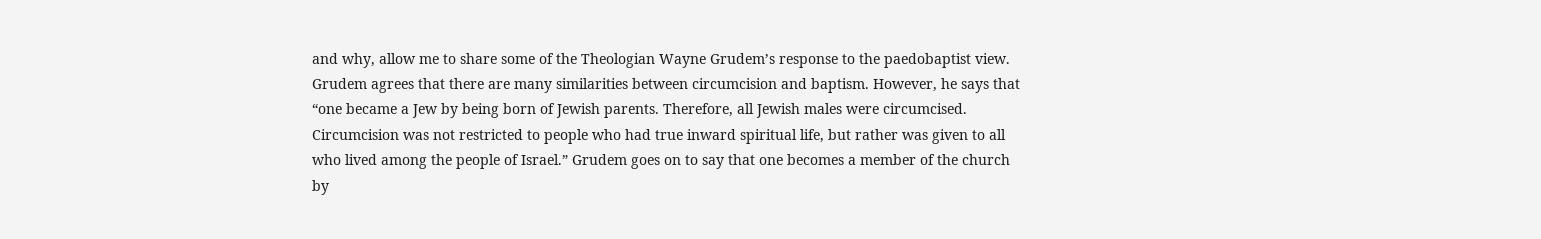and why, allow me to share some of the Theologian Wayne Grudem’s response to the paedobaptist view. Grudem agrees that there are many similarities between circumcision and baptism. However, he says that “one became a Jew by being born of Jewish parents. Therefore, all Jewish males were circumcised. Circumcision was not restricted to people who had true inward spiritual life, but rather was given to all who lived among the people of Israel.” Grudem goes on to say that one becomes a member of the church by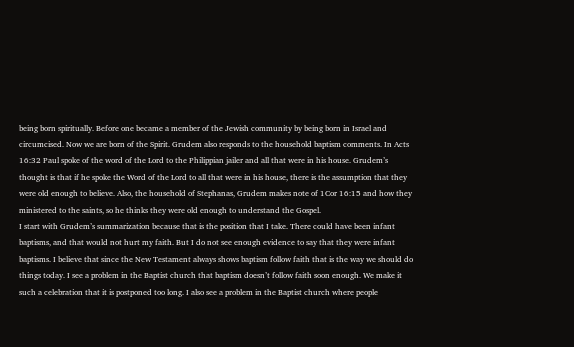being born spiritually. Before one became a member of the Jewish community by being born in Israel and circumcised. Now we are born of the Spirit. Grudem also responds to the household baptism comments. In Acts 16:32 Paul spoke of the word of the Lord to the Philippian jailer and all that were in his house. Grudem’s thought is that if he spoke the Word of the Lord to all that were in his house, there is the assumption that they were old enough to believe. Also, the household of Stephanas, Grudem makes note of 1Cor 16:15 and how they ministered to the saints, so he thinks they were old enough to understand the Gospel.
I start with Grudem’s summarization because that is the position that I take. There could have been infant baptisms, and that would not hurt my faith. But I do not see enough evidence to say that they were infant baptisms. I believe that since the New Testament always shows baptism follow faith that is the way we should do things today. I see a problem in the Baptist church that baptism doesn’t follow faith soon enough. We make it such a celebration that it is postponed too long. I also see a problem in the Baptist church where people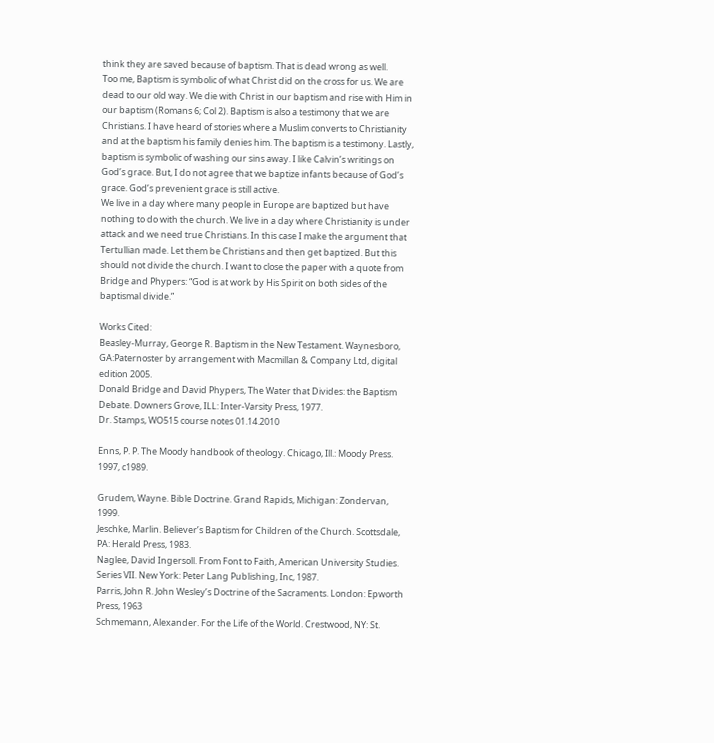think they are saved because of baptism. That is dead wrong as well.
Too me, Baptism is symbolic of what Christ did on the cross for us. We are dead to our old way. We die with Christ in our baptism and rise with Him in our baptism (Romans 6; Col 2). Baptism is also a testimony that we are Christians. I have heard of stories where a Muslim converts to Christianity and at the baptism his family denies him. The baptism is a testimony. Lastly, baptism is symbolic of washing our sins away. I like Calvin’s writings on God’s grace. But, I do not agree that we baptize infants because of God’s grace. God’s prevenient grace is still active.
We live in a day where many people in Europe are baptized but have nothing to do with the church. We live in a day where Christianity is under attack and we need true Christians. In this case I make the argument that Tertullian made. Let them be Christians and then get baptized. But this should not divide the church. I want to close the paper with a quote from Bridge and Phypers: “God is at work by His Spirit on both sides of the baptismal divide.”

Works Cited:
Beasley-Murray, George R. Baptism in the New Testament. Waynesboro, GA:Paternoster by arrangement with Macmillan & Company Ltd, digital edition 2005.
Donald Bridge and David Phypers, The Water that Divides: the Baptism Debate. Downers Grove, ILL: Inter-Varsity Press, 1977.
Dr. Stamps, WO515 course notes 01.14.2010

Enns, P. P. The Moody handbook of theology. Chicago, Ill.: Moody Press. 1997, c1989.

Grudem, Wayne. Bible Doctrine. Grand Rapids, Michigan: Zondervan, 1999.
Jeschke, Marlin. Believer’s Baptism for Children of the Church. Scottsdale, PA: Herald Press, 1983.
Naglee, David Ingersoll. From Font to Faith, American University Studies. Series VII. New York: Peter Lang Publishing, Inc, 1987.
Parris, John R. John Wesley’s Doctrine of the Sacraments. London: Epworth Press, 1963
Schmemann, Alexander. For the Life of the World. Crestwood, NY: St.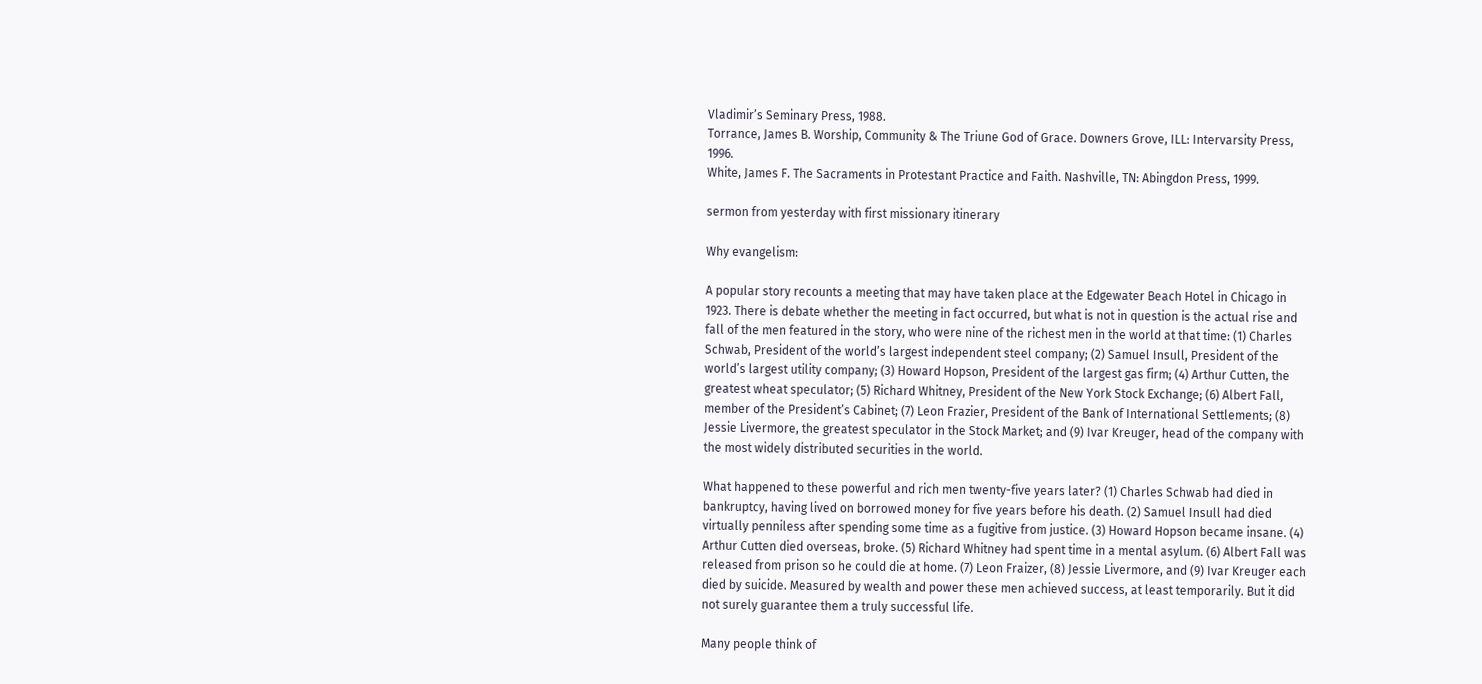Vladimir’s Seminary Press, 1988.
Torrance, James B. Worship, Community & The Triune God of Grace. Downers Grove, ILL: Intervarsity Press, 1996.
White, James F. The Sacraments in Protestant Practice and Faith. Nashville, TN: Abingdon Press, 1999.

sermon from yesterday with first missionary itinerary

Why evangelism:

A popular story recounts a meeting that may have taken place at the Edgewater Beach Hotel in Chicago in 1923. There is debate whether the meeting in fact occurred, but what is not in question is the actual rise and fall of the men featured in the story, who were nine of the richest men in the world at that time: (1) Charles Schwab, President of the world’s largest independent steel company; (2) Samuel Insull, President of the world’s largest utility company; (3) Howard Hopson, President of the largest gas firm; (4) Arthur Cutten, the greatest wheat speculator; (5) Richard Whitney, President of the New York Stock Exchange; (6) Albert Fall, member of the President’s Cabinet; (7) Leon Frazier, President of the Bank of International Settlements; (8) Jessie Livermore, the greatest speculator in the Stock Market; and (9) Ivar Kreuger, head of the company with the most widely distributed securities in the world.

What happened to these powerful and rich men twenty-five years later? (1) Charles Schwab had died in bankruptcy, having lived on borrowed money for five years before his death. (2) Samuel Insull had died virtually penniless after spending some time as a fugitive from justice. (3) Howard Hopson became insane. (4) Arthur Cutten died overseas, broke. (5) Richard Whitney had spent time in a mental asylum. (6) Albert Fall was released from prison so he could die at home. (7) Leon Fraizer, (8) Jessie Livermore, and (9) Ivar Kreuger each died by suicide. Measured by wealth and power these men achieved success, at least temporarily. But it did not surely guarantee them a truly successful life.

Many people think of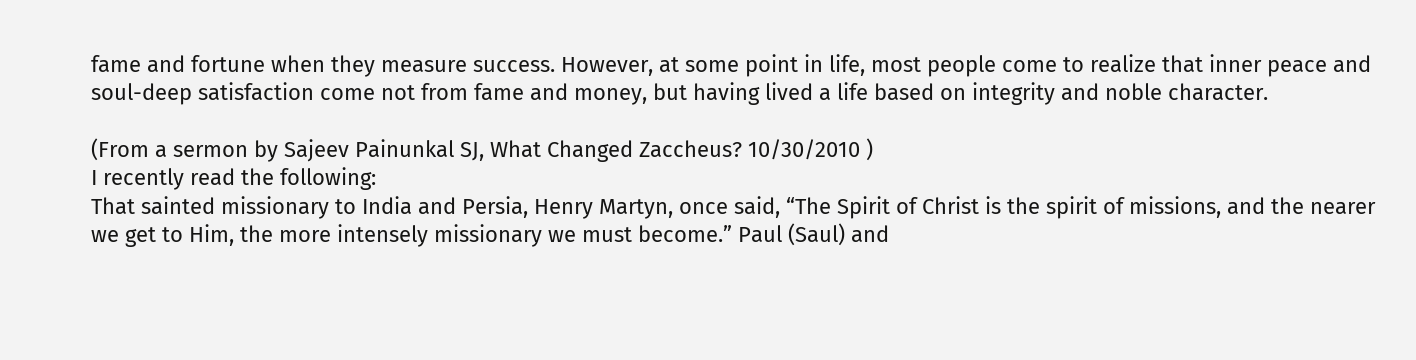fame and fortune when they measure success. However, at some point in life, most people come to realize that inner peace and soul-deep satisfaction come not from fame and money, but having lived a life based on integrity and noble character.

(From a sermon by Sajeev Painunkal SJ, What Changed Zaccheus? 10/30/2010 )
I recently read the following:
That sainted missionary to India and Persia, Henry Martyn, once said, “The Spirit of Christ is the spirit of missions, and the nearer we get to Him, the more intensely missionary we must become.” Paul (Saul) and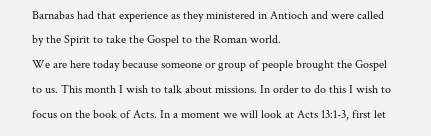Barnabas had that experience as they ministered in Antioch and were called by the Spirit to take the Gospel to the Roman world.
We are here today because someone or group of people brought the Gospel to us. This month I wish to talk about missions. In order to do this I wish to focus on the book of Acts. In a moment we will look at Acts 13:1-3, first let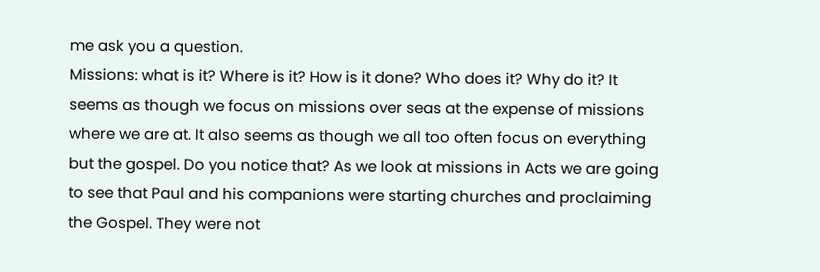me ask you a question.
Missions: what is it? Where is it? How is it done? Who does it? Why do it? It seems as though we focus on missions over seas at the expense of missions where we are at. It also seems as though we all too often focus on everything but the gospel. Do you notice that? As we look at missions in Acts we are going to see that Paul and his companions were starting churches and proclaiming the Gospel. They were not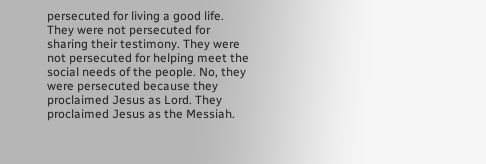persecuted for living a good life. They were not persecuted for sharing their testimony. They were not persecuted for helping meet the social needs of the people. No, they were persecuted because they proclaimed Jesus as Lord. They proclaimed Jesus as the Messiah.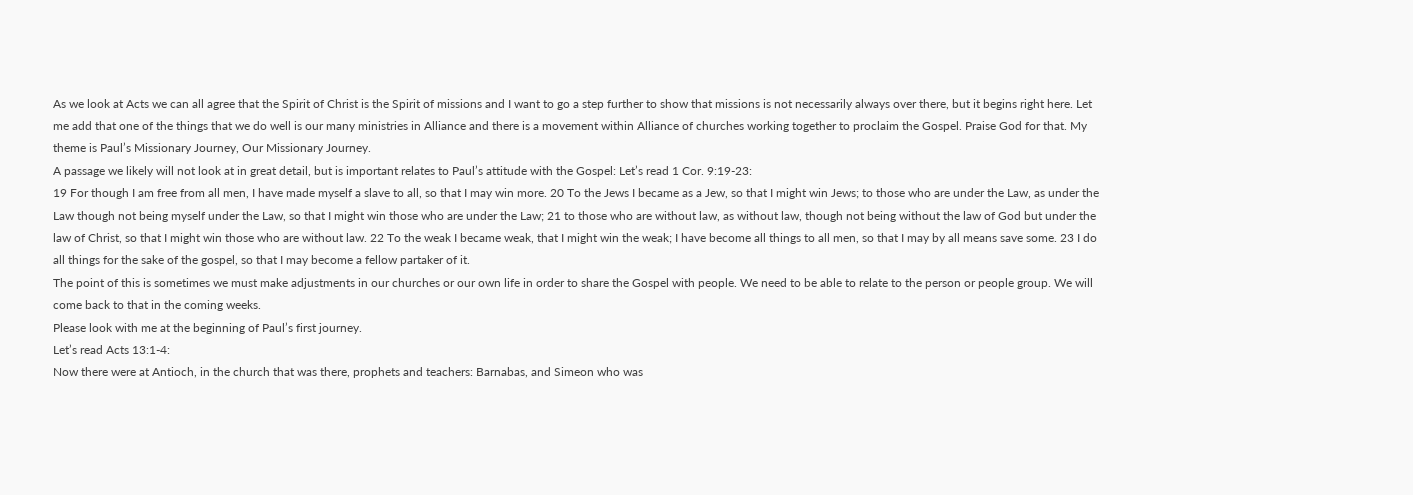As we look at Acts we can all agree that the Spirit of Christ is the Spirit of missions and I want to go a step further to show that missions is not necessarily always over there, but it begins right here. Let me add that one of the things that we do well is our many ministries in Alliance and there is a movement within Alliance of churches working together to proclaim the Gospel. Praise God for that. My theme is Paul’s Missionary Journey, Our Missionary Journey.
A passage we likely will not look at in great detail, but is important relates to Paul’s attitude with the Gospel: Let’s read 1 Cor. 9:19-23:
19 For though I am free from all men, I have made myself a slave to all, so that I may win more. 20 To the Jews I became as a Jew, so that I might win Jews; to those who are under the Law, as under the Law though not being myself under the Law, so that I might win those who are under the Law; 21 to those who are without law, as without law, though not being without the law of God but under the law of Christ, so that I might win those who are without law. 22 To the weak I became weak, that I might win the weak; I have become all things to all men, so that I may by all means save some. 23 I do all things for the sake of the gospel, so that I may become a fellow partaker of it.
The point of this is sometimes we must make adjustments in our churches or our own life in order to share the Gospel with people. We need to be able to relate to the person or people group. We will come back to that in the coming weeks.
Please look with me at the beginning of Paul’s first journey.
Let’s read Acts 13:1-4:
Now there were at Antioch, in the church that was there, prophets and teachers: Barnabas, and Simeon who was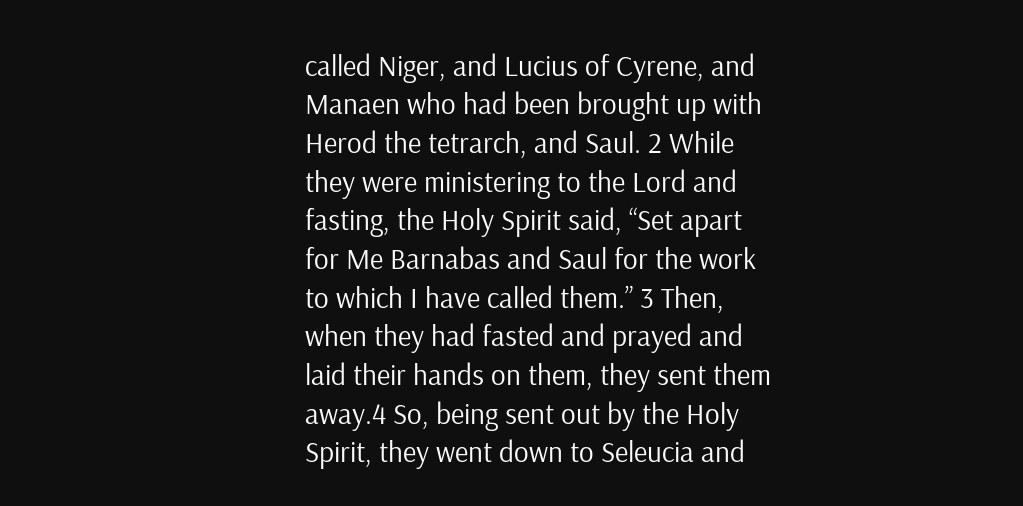called Niger, and Lucius of Cyrene, and Manaen who had been brought up with Herod the tetrarch, and Saul. 2 While they were ministering to the Lord and fasting, the Holy Spirit said, “Set apart for Me Barnabas and Saul for the work to which I have called them.” 3 Then, when they had fasted and prayed and laid their hands on them, they sent them away.4 So, being sent out by the Holy Spirit, they went down to Seleucia and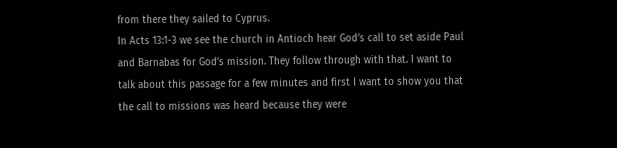from there they sailed to Cyprus.
In Acts 13:1-3 we see the church in Antioch hear God’s call to set aside Paul and Barnabas for God’s mission. They follow through with that. I want to talk about this passage for a few minutes and first I want to show you that the call to missions was heard because they were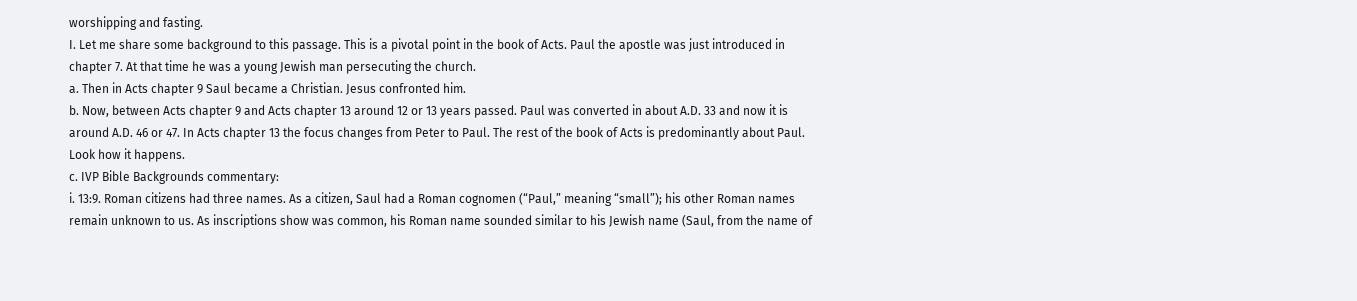worshipping and fasting.
I. Let me share some background to this passage. This is a pivotal point in the book of Acts. Paul the apostle was just introduced in chapter 7. At that time he was a young Jewish man persecuting the church.
a. Then in Acts chapter 9 Saul became a Christian. Jesus confronted him.
b. Now, between Acts chapter 9 and Acts chapter 13 around 12 or 13 years passed. Paul was converted in about A.D. 33 and now it is around A.D. 46 or 47. In Acts chapter 13 the focus changes from Peter to Paul. The rest of the book of Acts is predominantly about Paul. Look how it happens.
c. IVP Bible Backgrounds commentary:
i. 13:9. Roman citizens had three names. As a citizen, Saul had a Roman cognomen (“Paul,” meaning “small”); his other Roman names remain unknown to us. As inscriptions show was common, his Roman name sounded similar to his Jewish name (Saul, from the name of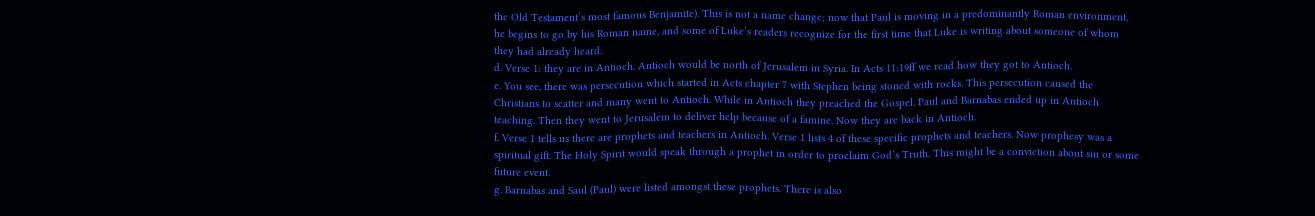the Old Testament’s most famous Benjamite). This is not a name change; now that Paul is moving in a predominantly Roman environment, he begins to go by his Roman name, and some of Luke’s readers recognize for the first time that Luke is writing about someone of whom they had already heard.
d. Verse 1: they are in Antioch. Antioch would be north of Jerusalem in Syria. In Acts 11:19ff we read how they got to Antioch.
e. You see, there was persecution which started in Acts chapter 7 with Stephen being stoned with rocks. This persecution caused the Christians to scatter and many went to Antioch. While in Antioch they preached the Gospel. Paul and Barnabas ended up in Antioch teaching. Then they went to Jerusalem to deliver help because of a famine. Now they are back in Antioch.
f. Verse 1 tells us there are prophets and teachers in Antioch. Verse 1 lists 4 of these specific prophets and teachers. Now prophesy was a spiritual gift. The Holy Spirit would speak through a prophet in order to proclaim God’s Truth. This might be a conviction about sin or some future event.
g. Barnabas and Saul (Paul) were listed amongst these prophets. There is also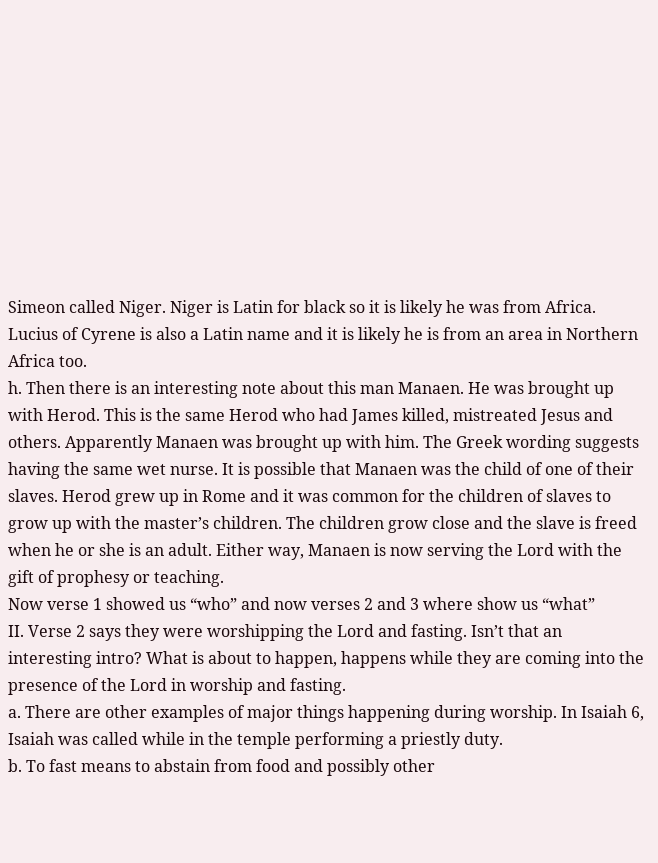Simeon called Niger. Niger is Latin for black so it is likely he was from Africa. Lucius of Cyrene is also a Latin name and it is likely he is from an area in Northern Africa too.
h. Then there is an interesting note about this man Manaen. He was brought up with Herod. This is the same Herod who had James killed, mistreated Jesus and others. Apparently Manaen was brought up with him. The Greek wording suggests having the same wet nurse. It is possible that Manaen was the child of one of their slaves. Herod grew up in Rome and it was common for the children of slaves to grow up with the master’s children. The children grow close and the slave is freed when he or she is an adult. Either way, Manaen is now serving the Lord with the gift of prophesy or teaching.
Now verse 1 showed us “who” and now verses 2 and 3 where show us “what”
II. Verse 2 says they were worshipping the Lord and fasting. Isn’t that an interesting intro? What is about to happen, happens while they are coming into the presence of the Lord in worship and fasting.
a. There are other examples of major things happening during worship. In Isaiah 6, Isaiah was called while in the temple performing a priestly duty.
b. To fast means to abstain from food and possibly other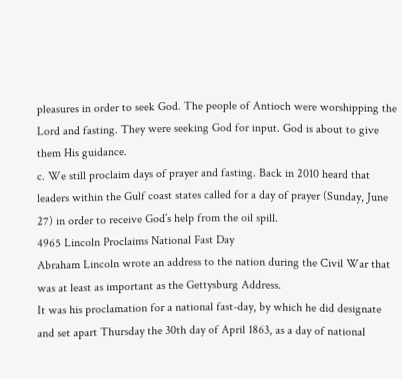pleasures in order to seek God. The people of Antioch were worshipping the Lord and fasting. They were seeking God for input. God is about to give them His guidance.
c. We still proclaim days of prayer and fasting. Back in 2010 heard that leaders within the Gulf coast states called for a day of prayer (Sunday, June 27) in order to receive God’s help from the oil spill.
4965 Lincoln Proclaims National Fast Day
Abraham Lincoln wrote an address to the nation during the Civil War that was at least as important as the Gettysburg Address.
It was his proclamation for a national fast-day, by which he did designate and set apart Thursday the 30th day of April 1863, as a day of national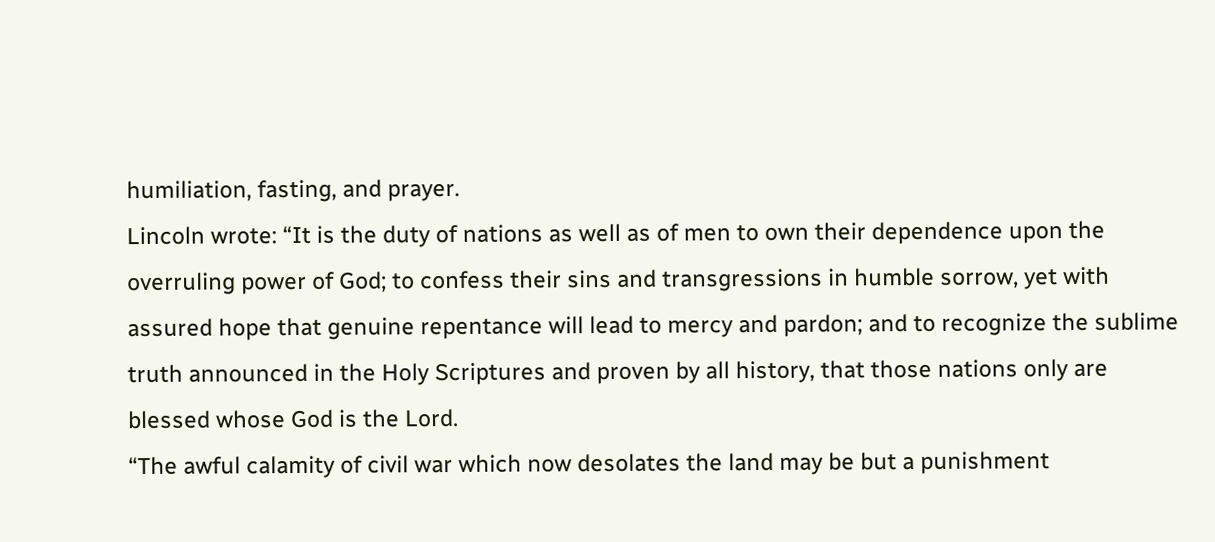humiliation, fasting, and prayer.
Lincoln wrote: “It is the duty of nations as well as of men to own their dependence upon the overruling power of God; to confess their sins and transgressions in humble sorrow, yet with assured hope that genuine repentance will lead to mercy and pardon; and to recognize the sublime truth announced in the Holy Scriptures and proven by all history, that those nations only are blessed whose God is the Lord.
“The awful calamity of civil war which now desolates the land may be but a punishment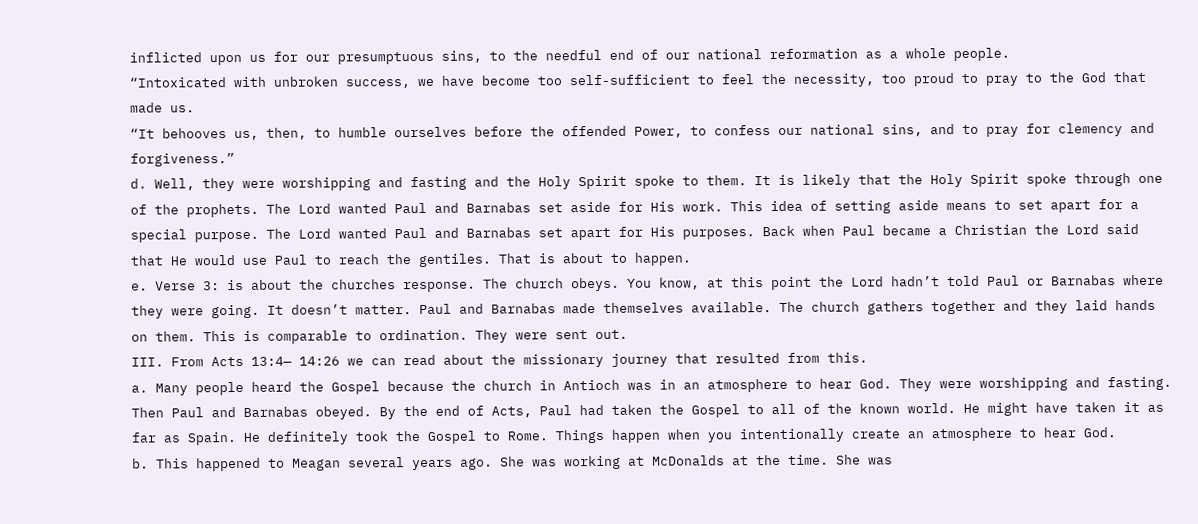inflicted upon us for our presumptuous sins, to the needful end of our national reformation as a whole people.
“Intoxicated with unbroken success, we have become too self-sufficient to feel the necessity, too proud to pray to the God that made us.
“It behooves us, then, to humble ourselves before the offended Power, to confess our national sins, and to pray for clemency and forgiveness.”
d. Well, they were worshipping and fasting and the Holy Spirit spoke to them. It is likely that the Holy Spirit spoke through one of the prophets. The Lord wanted Paul and Barnabas set aside for His work. This idea of setting aside means to set apart for a special purpose. The Lord wanted Paul and Barnabas set apart for His purposes. Back when Paul became a Christian the Lord said that He would use Paul to reach the gentiles. That is about to happen.
e. Verse 3: is about the churches response. The church obeys. You know, at this point the Lord hadn’t told Paul or Barnabas where they were going. It doesn’t matter. Paul and Barnabas made themselves available. The church gathers together and they laid hands on them. This is comparable to ordination. They were sent out.
III. From Acts 13:4— 14:26 we can read about the missionary journey that resulted from this.
a. Many people heard the Gospel because the church in Antioch was in an atmosphere to hear God. They were worshipping and fasting. Then Paul and Barnabas obeyed. By the end of Acts, Paul had taken the Gospel to all of the known world. He might have taken it as far as Spain. He definitely took the Gospel to Rome. Things happen when you intentionally create an atmosphere to hear God.
b. This happened to Meagan several years ago. She was working at McDonalds at the time. She was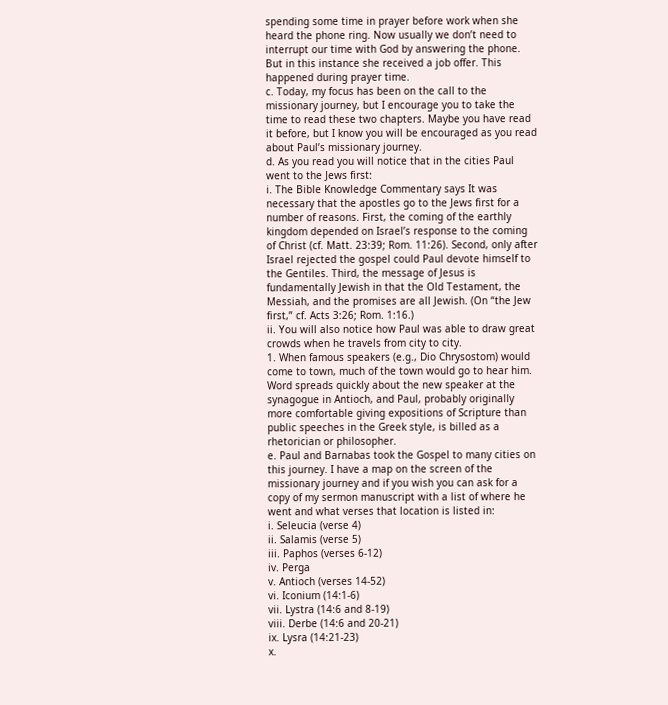spending some time in prayer before work when she heard the phone ring. Now usually we don’t need to interrupt our time with God by answering the phone. But in this instance she received a job offer. This happened during prayer time.
c. Today, my focus has been on the call to the missionary journey, but I encourage you to take the time to read these two chapters. Maybe you have read it before, but I know you will be encouraged as you read about Paul’s missionary journey.
d. As you read you will notice that in the cities Paul went to the Jews first:
i. The Bible Knowledge Commentary says It was necessary that the apostles go to the Jews first for a number of reasons. First, the coming of the earthly kingdom depended on Israel’s response to the coming of Christ (cf. Matt. 23:39; Rom. 11:26). Second, only after Israel rejected the gospel could Paul devote himself to the Gentiles. Third, the message of Jesus is fundamentally Jewish in that the Old Testament, the Messiah, and the promises are all Jewish. (On “the Jew first,” cf. Acts 3:26; Rom. 1:16.)
ii. You will also notice how Paul was able to draw great crowds when he travels from city to city.
1. When famous speakers (e.g., Dio Chrysostom) would come to town, much of the town would go to hear him. Word spreads quickly about the new speaker at the synagogue in Antioch, and Paul, probably originally more comfortable giving expositions of Scripture than public speeches in the Greek style, is billed as a rhetorician or philosopher.
e. Paul and Barnabas took the Gospel to many cities on this journey. I have a map on the screen of the missionary journey and if you wish you can ask for a copy of my sermon manuscript with a list of where he went and what verses that location is listed in:
i. Seleucia (verse 4)
ii. Salamis (verse 5)
iii. Paphos (verses 6-12)
iv. Perga
v. Antioch (verses 14-52)
vi. Iconium (14:1-6)
vii. Lystra (14:6 and 8-19)
viii. Derbe (14:6 and 20-21)
ix. Lysra (14:21-23)
x.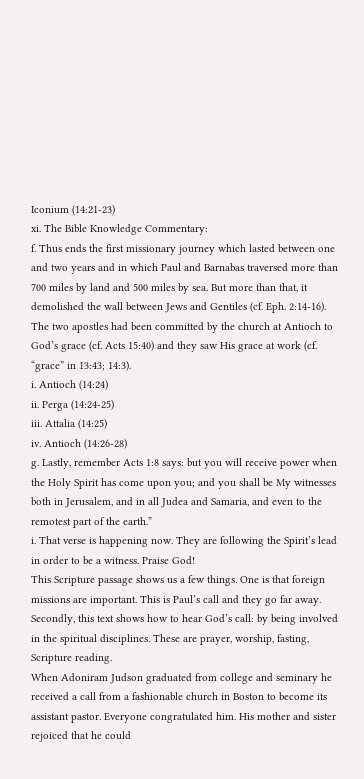Iconium (14:21-23)
xi. The Bible Knowledge Commentary:
f. Thus ends the first missionary journey which lasted between one and two years and in which Paul and Barnabas traversed more than 700 miles by land and 500 miles by sea. But more than that, it demolished the wall between Jews and Gentiles (cf. Eph. 2:14-16). The two apostles had been committed by the church at Antioch to God’s grace (cf. Acts 15:40) and they saw His grace at work (cf. “grace” in 13:43; 14:3).
i. Antioch (14:24)
ii. Perga (14:24-25)
iii. Attalia (14:25)
iv. Antioch (14:26-28)
g. Lastly, remember Acts 1:8 says: but you will receive power when the Holy Spirit has come upon you; and you shall be My witnesses both in Jerusalem, and in all Judea and Samaria, and even to the remotest part of the earth.”
i. That verse is happening now. They are following the Spirit’s lead in order to be a witness. Praise God!
This Scripture passage shows us a few things. One is that foreign missions are important. This is Paul’s call and they go far away. Secondly, this text shows how to hear God’s call: by being involved in the spiritual disciplines. These are prayer, worship, fasting, Scripture reading.
When Adoniram Judson graduated from college and seminary he received a call from a fashionable church in Boston to become its assistant pastor. Everyone congratulated him. His mother and sister rejoiced that he could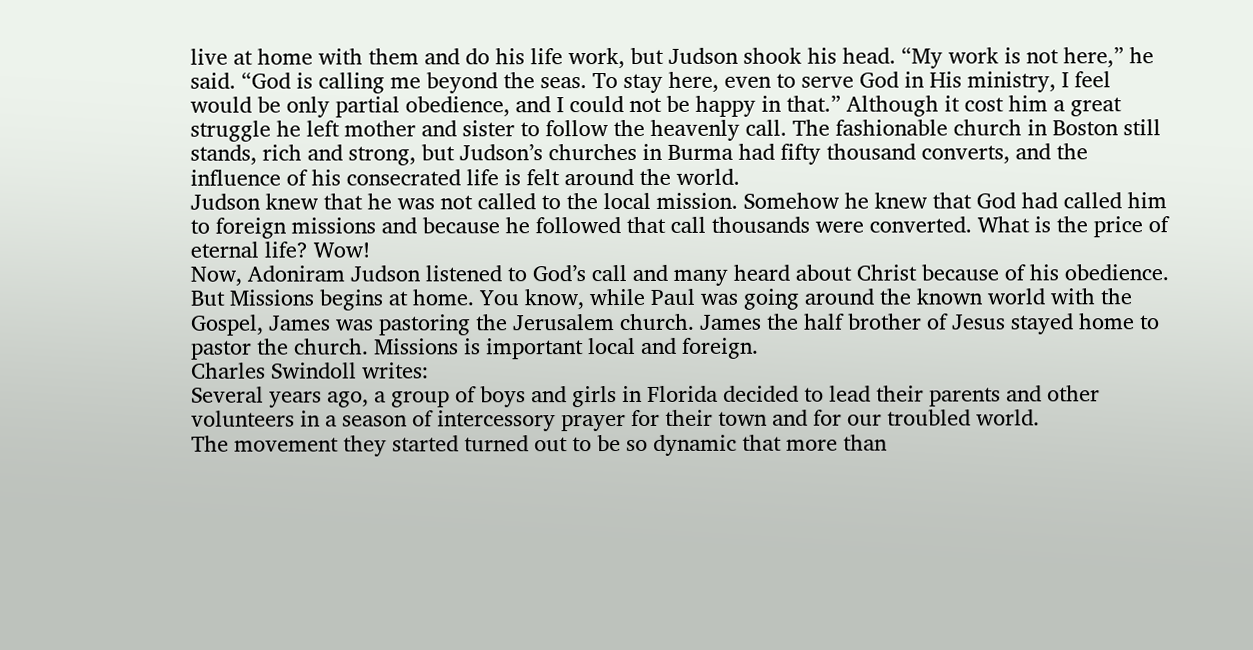live at home with them and do his life work, but Judson shook his head. “My work is not here,” he said. “God is calling me beyond the seas. To stay here, even to serve God in His ministry, I feel would be only partial obedience, and I could not be happy in that.” Although it cost him a great struggle he left mother and sister to follow the heavenly call. The fashionable church in Boston still stands, rich and strong, but Judson’s churches in Burma had fifty thousand converts, and the influence of his consecrated life is felt around the world.
Judson knew that he was not called to the local mission. Somehow he knew that God had called him to foreign missions and because he followed that call thousands were converted. What is the price of eternal life? Wow!
Now, Adoniram Judson listened to God’s call and many heard about Christ because of his obedience.
But Missions begins at home. You know, while Paul was going around the known world with the Gospel, James was pastoring the Jerusalem church. James the half brother of Jesus stayed home to pastor the church. Missions is important local and foreign.
Charles Swindoll writes:
Several years ago, a group of boys and girls in Florida decided to lead their parents and other volunteers in a season of intercessory prayer for their town and for our troubled world.
The movement they started turned out to be so dynamic that more than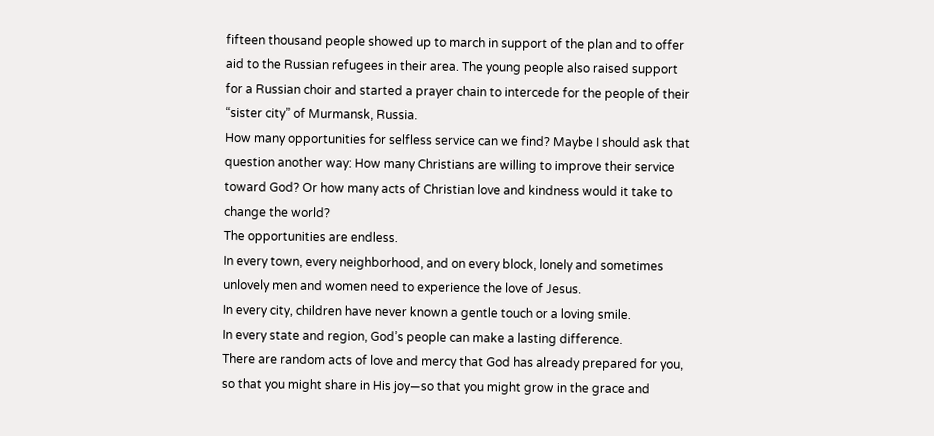fifteen thousand people showed up to march in support of the plan and to offer aid to the Russian refugees in their area. The young people also raised support for a Russian choir and started a prayer chain to intercede for the people of their “sister city” of Murmansk, Russia.
How many opportunities for selfless service can we find? Maybe I should ask that question another way: How many Christians are willing to improve their service toward God? Or how many acts of Christian love and kindness would it take to change the world?
The opportunities are endless.
In every town, every neighborhood, and on every block, lonely and sometimes unlovely men and women need to experience the love of Jesus.
In every city, children have never known a gentle touch or a loving smile.
In every state and region, God’s people can make a lasting difference.
There are random acts of love and mercy that God has already prepared for you, so that you might share in His joy—so that you might grow in the grace and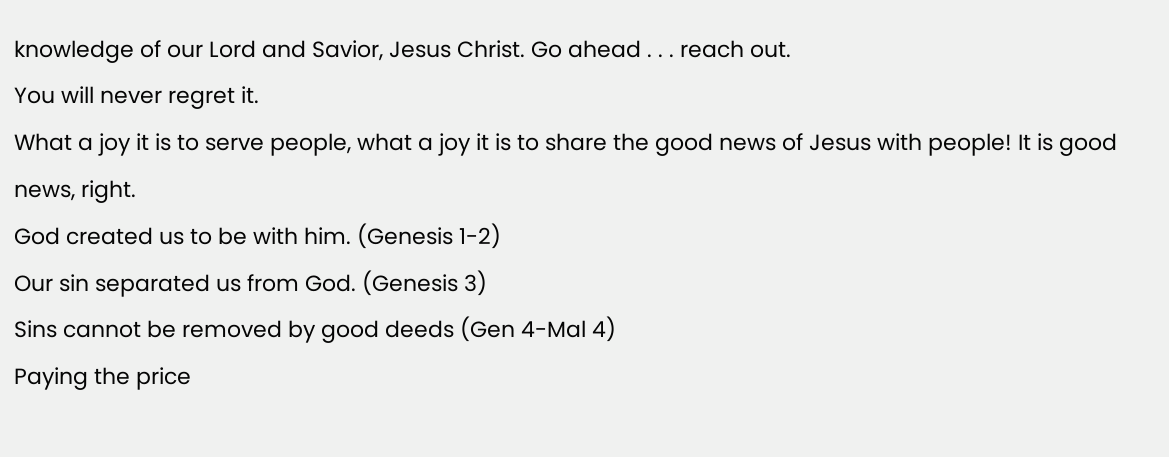knowledge of our Lord and Savior, Jesus Christ. Go ahead . . . reach out.
You will never regret it.
What a joy it is to serve people, what a joy it is to share the good news of Jesus with people! It is good news, right.
God created us to be with him. (Genesis 1-2)
Our sin separated us from God. (Genesis 3)
Sins cannot be removed by good deeds (Gen 4-Mal 4)
Paying the price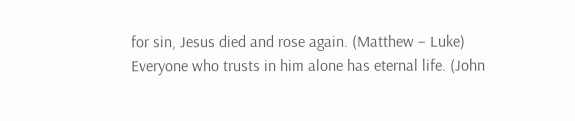for sin, Jesus died and rose again. (Matthew – Luke)
Everyone who trusts in him alone has eternal life. (John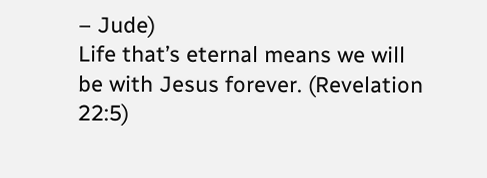– Jude)
Life that’s eternal means we will be with Jesus forever. (Revelation 22:5)